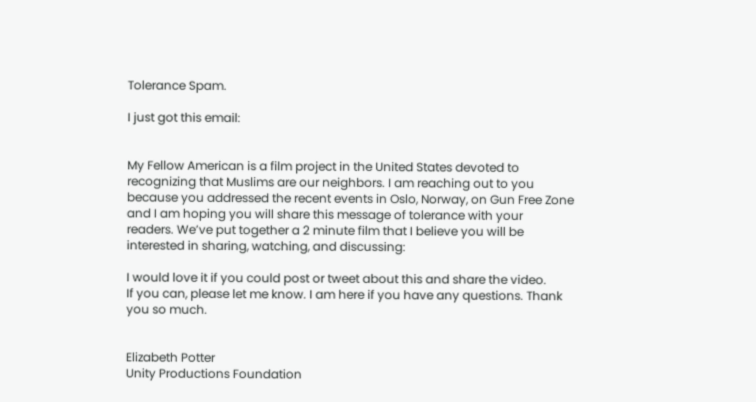Tolerance Spam.

I just got this email:


My Fellow American is a film project in the United States devoted to
recognizing that Muslims are our neighbors. I am reaching out to you
because you addressed the recent events in Oslo, Norway, on Gun Free Zone
and I am hoping you will share this message of tolerance with your
readers. We’ve put together a 2 minute film that I believe you will be
interested in sharing, watching, and discussing:

I would love it if you could post or tweet about this and share the video.
If you can, please let me know. I am here if you have any questions. Thank
you so much.


Elizabeth Potter
Unity Productions Foundation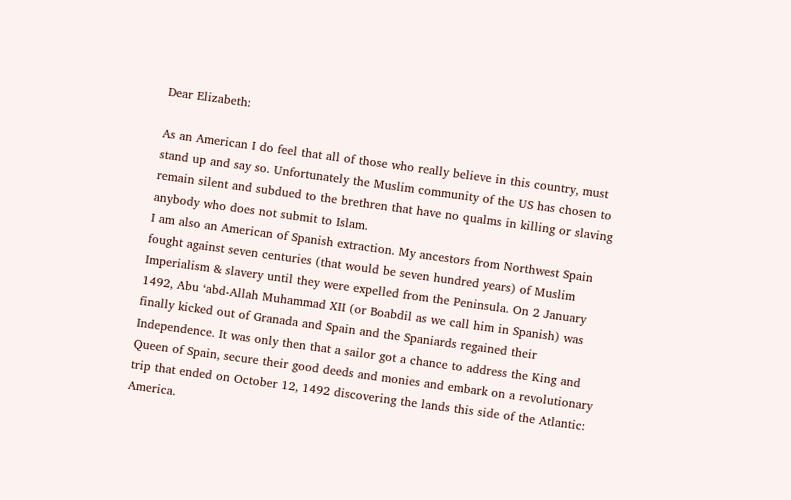Dear Elizabeth:

As an American I do feel that all of those who really believe in this country, must stand up and say so. Unfortunately the Muslim community of the US has chosen to remain silent and subdued to the brethren that have no qualms in killing or slaving anybody who does not submit to Islam.
I am also an American of Spanish extraction. My ancestors from Northwest Spain fought against seven centuries (that would be seven hundred years) of Muslim Imperialism & slavery until they were expelled from the Peninsula. On 2 January 1492, Abu ‘abd-Allah Muhammad XII (or Boabdil as we call him in Spanish) was finally kicked out of Granada and Spain and the Spaniards regained their Independence. It was only then that a sailor got a chance to address the King and Queen of Spain, secure their good deeds and monies and embark on a revolutionary trip that ended on October 12, 1492 discovering the lands this side of the Atlantic: America.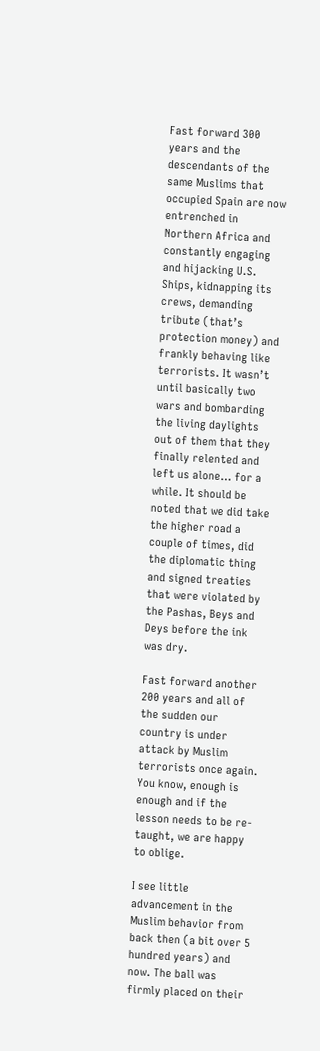Fast forward 300 years and the descendants of the same Muslims that occupied Spain are now entrenched in Northern Africa and constantly engaging and hijacking U.S. Ships, kidnapping its crews, demanding tribute (that’s protection money) and frankly behaving like terrorists. It wasn’t until basically two wars and bombarding the living daylights out of them that they finally relented and left us alone… for a while. It should be noted that we did take the higher road a couple of times, did the diplomatic thing and signed treaties that were violated by the Pashas, Beys and Deys before the ink was dry.

Fast forward another 200 years and all of the sudden our country is under attack by Muslim terrorists once again. You know, enough is enough and if the lesson needs to be re-taught, we are happy to oblige.

I see little advancement in the Muslim behavior from back then (a bit over 5 hundred years) and now. The ball was firmly placed on their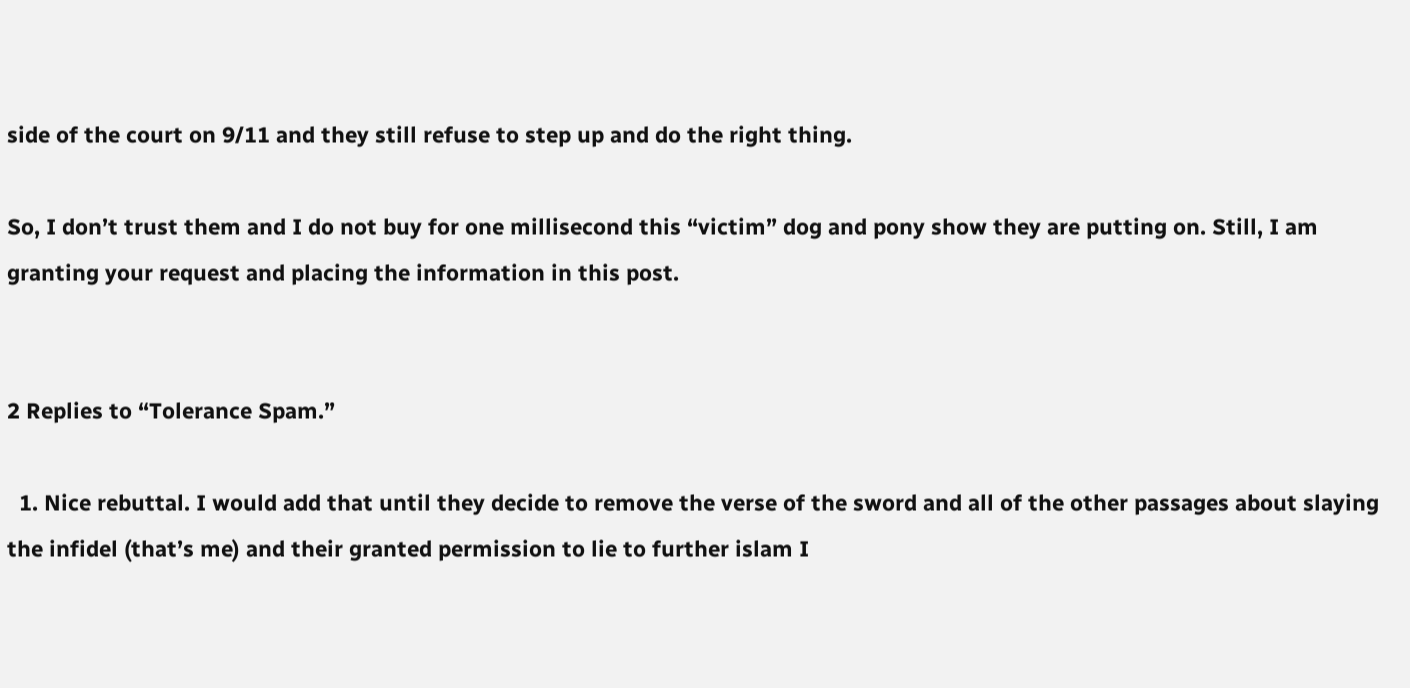side of the court on 9/11 and they still refuse to step up and do the right thing.

So, I don’t trust them and I do not buy for one millisecond this “victim” dog and pony show they are putting on. Still, I am granting your request and placing the information in this post.


2 Replies to “Tolerance Spam.”

  1. Nice rebuttal. I would add that until they decide to remove the verse of the sword and all of the other passages about slaying the infidel (that’s me) and their granted permission to lie to further islam I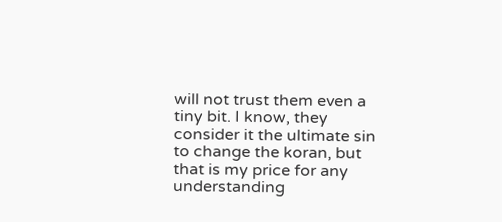will not trust them even a tiny bit. I know, they consider it the ultimate sin to change the koran, but that is my price for any understanding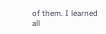of them. I learned all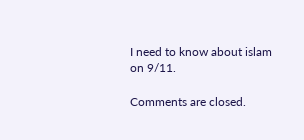I need to know about islam on 9/11.

Comments are closed.